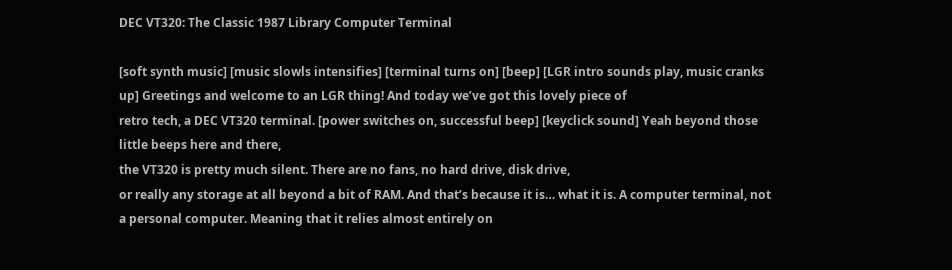DEC VT320: The Classic 1987 Library Computer Terminal

[soft synth music] [music slowls intensifies] [terminal turns on] [beep] [LGR intro sounds play, music cranks up] Greetings and welcome to an LGR thing! And today we’ve got this lovely piece of
retro tech, a DEC VT320 terminal. [power switches on, successful beep] [keyclick sound] Yeah beyond those little beeps here and there,
the VT320 is pretty much silent. There are no fans, no hard drive, disk drive,
or really any storage at all beyond a bit of RAM. And that’s because it is… what it is. A computer terminal, not a personal computer. Meaning that it relies almost entirely on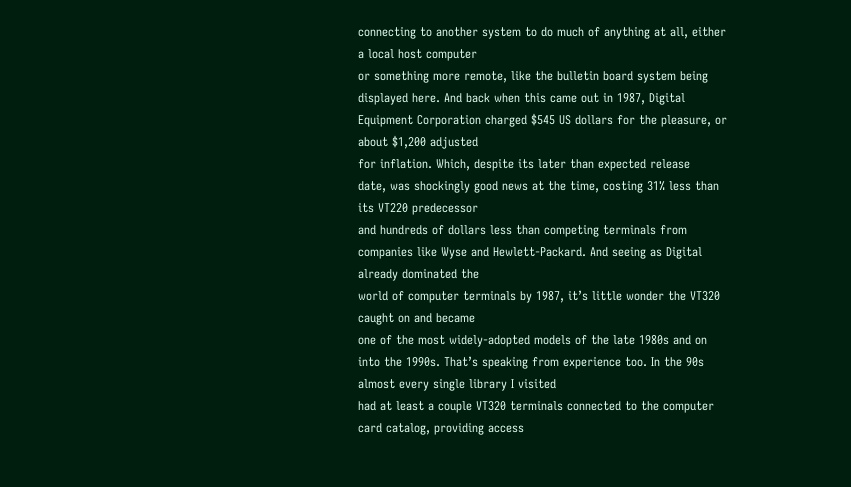connecting to another system to do much of anything at all, either a local host computer
or something more remote, like the bulletin board system being displayed here. And back when this came out in 1987, Digital
Equipment Corporation charged $545 US dollars for the pleasure, or about $1,200 adjusted
for inflation. Which, despite its later than expected release
date, was shockingly good news at the time, costing 31% less than its VT220 predecessor
and hundreds of dollars less than competing terminals from companies like Wyse and Hewlett-Packard. And seeing as Digital already dominated the
world of computer terminals by 1987, it’s little wonder the VT320 caught on and became
one of the most widely-adopted models of the late 1980s and on into the 1990s. That’s speaking from experience too. In the 90s almost every single library I visited
had at least a couple VT320 terminals connected to the computer card catalog, providing access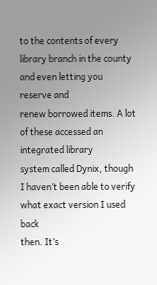to the contents of every library branch in the county and even letting you reserve and
renew borrowed items. A lot of these accessed an integrated library
system called Dynix, though I haven’t been able to verify what exact version I used back
then. It’s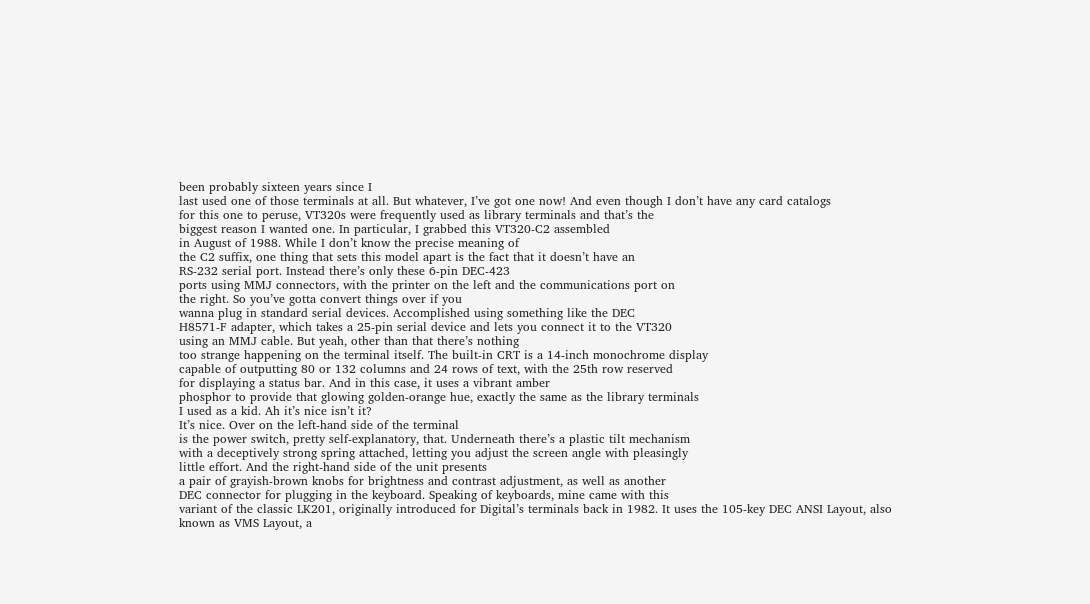been probably sixteen years since I
last used one of those terminals at all. But whatever, I’ve got one now! And even though I don’t have any card catalogs
for this one to peruse, VT320s were frequently used as library terminals and that’s the
biggest reason I wanted one. In particular, I grabbed this VT320-C2 assembled
in August of 1988. While I don’t know the precise meaning of
the C2 suffix, one thing that sets this model apart is the fact that it doesn’t have an
RS-232 serial port. Instead there’s only these 6-pin DEC-423
ports using MMJ connectors, with the printer on the left and the communications port on
the right. So you’ve gotta convert things over if you
wanna plug in standard serial devices. Accomplished using something like the DEC
H8571-F adapter, which takes a 25-pin serial device and lets you connect it to the VT320
using an MMJ cable. But yeah, other than that there’s nothing
too strange happening on the terminal itself. The built-in CRT is a 14-inch monochrome display
capable of outputting 80 or 132 columns and 24 rows of text, with the 25th row reserved
for displaying a status bar. And in this case, it uses a vibrant amber
phosphor to provide that glowing golden-orange hue, exactly the same as the library terminals
I used as a kid. Ah it’s nice isn’t it?
It’s nice. Over on the left-hand side of the terminal
is the power switch, pretty self-explanatory, that. Underneath there’s a plastic tilt mechanism
with a deceptively strong spring attached, letting you adjust the screen angle with pleasingly
little effort. And the right-hand side of the unit presents
a pair of grayish-brown knobs for brightness and contrast adjustment, as well as another
DEC connector for plugging in the keyboard. Speaking of keyboards, mine came with this
variant of the classic LK201, originally introduced for Digital’s terminals back in 1982. It uses the 105-key DEC ANSI Layout, also
known as VMS Layout, a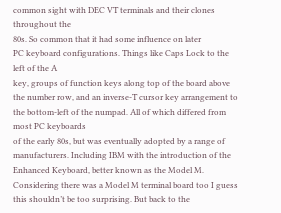common sight with DEC VT terminals and their clones throughout the
80s. So common that it had some influence on later
PC keyboard configurations. Things like Caps Lock to the left of the A
key, groups of function keys along top of the board above the number row, and an inverse-T cursor key arrangement to the bottom-left of the numpad. All of which differed from most PC keyboards
of the early 80s, but was eventually adopted by a range of manufacturers. Including IBM with the introduction of the
Enhanced Keyboard, better known as the Model M. Considering there was a Model M terminal board too I guess this shouldn’t be too surprising. But back to the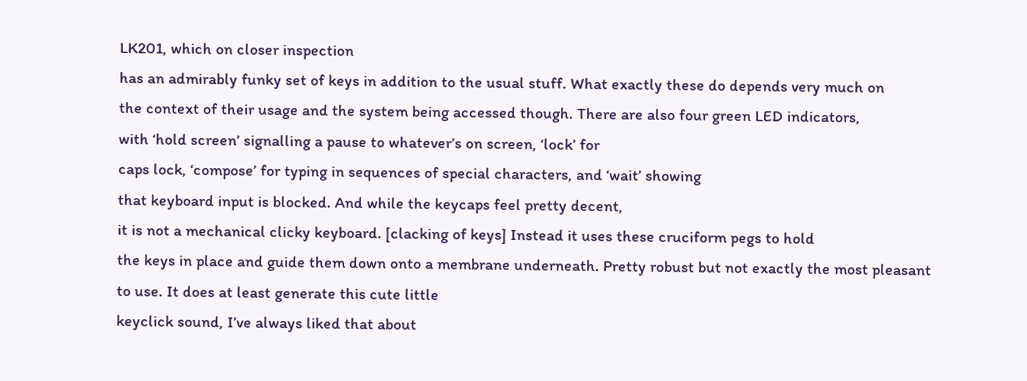LK201, which on closer inspection
has an admirably funky set of keys in addition to the usual stuff. What exactly these do depends very much on
the context of their usage and the system being accessed though. There are also four green LED indicators,
with ‘hold screen’ signalling a pause to whatever’s on screen, ‘lock’ for
caps lock, ‘compose’ for typing in sequences of special characters, and ‘wait’ showing
that keyboard input is blocked. And while the keycaps feel pretty decent,
it is not a mechanical clicky keyboard. [clacking of keys] Instead it uses these cruciform pegs to hold
the keys in place and guide them down onto a membrane underneath. Pretty robust but not exactly the most pleasant
to use. It does at least generate this cute little
keyclick sound, I’ve always liked that about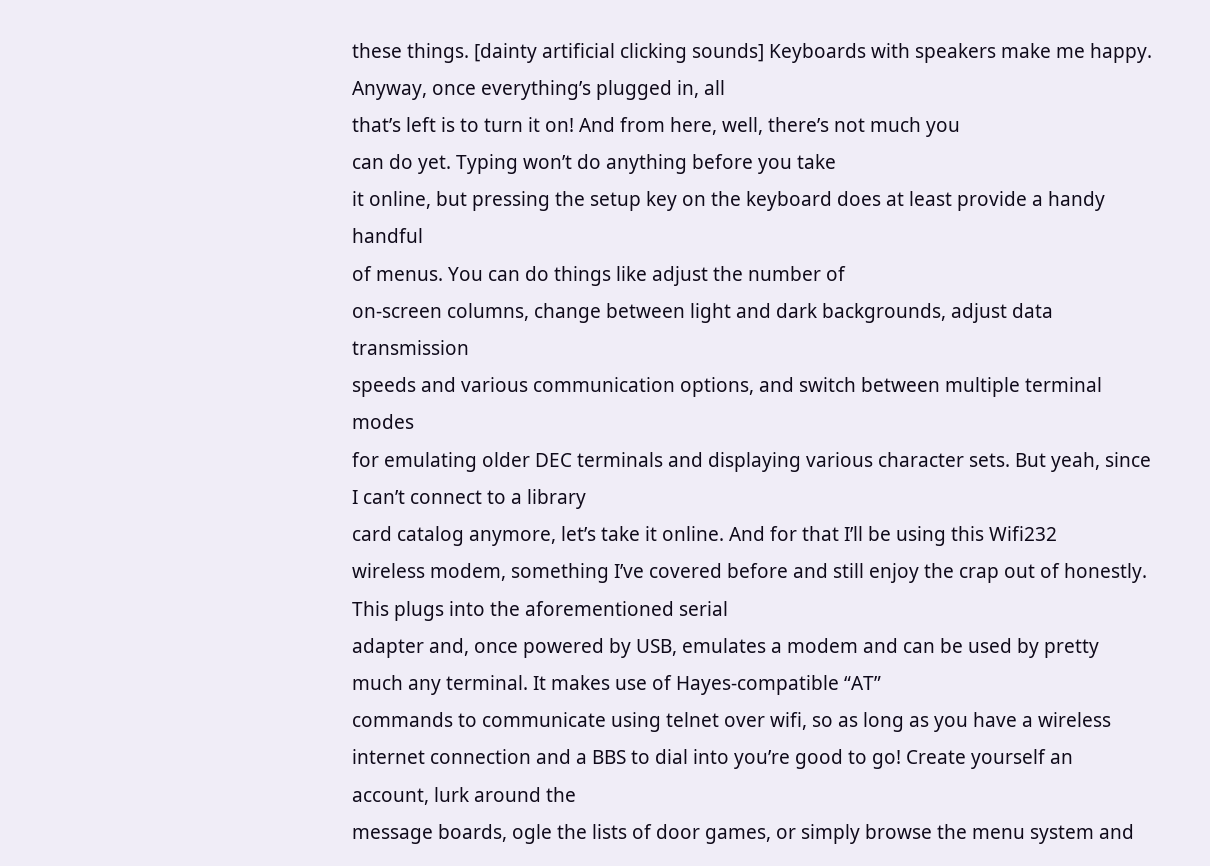these things. [dainty artificial clicking sounds] Keyboards with speakers make me happy. Anyway, once everything’s plugged in, all
that’s left is to turn it on! And from here, well, there’s not much you
can do yet. Typing won’t do anything before you take
it online, but pressing the setup key on the keyboard does at least provide a handy handful
of menus. You can do things like adjust the number of
on-screen columns, change between light and dark backgrounds, adjust data transmission
speeds and various communication options, and switch between multiple terminal modes
for emulating older DEC terminals and displaying various character sets. But yeah, since I can’t connect to a library
card catalog anymore, let’s take it online. And for that I’ll be using this Wifi232
wireless modem, something I’ve covered before and still enjoy the crap out of honestly. This plugs into the aforementioned serial
adapter and, once powered by USB, emulates a modem and can be used by pretty much any terminal. It makes use of Hayes-compatible “AT”
commands to communicate using telnet over wifi, so as long as you have a wireless internet connection and a BBS to dial into you’re good to go! Create yourself an account, lurk around the
message boards, ogle the lists of door games, or simply browse the menu system and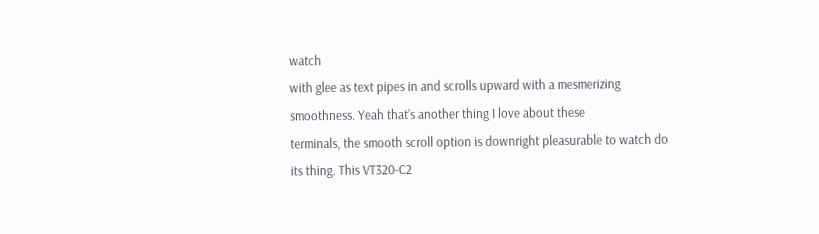watch
with glee as text pipes in and scrolls upward with a mesmerizing smoothness. Yeah that’s another thing I love about these
terminals, the smooth scroll option is downright pleasurable to watch do its thing. This VT320-C2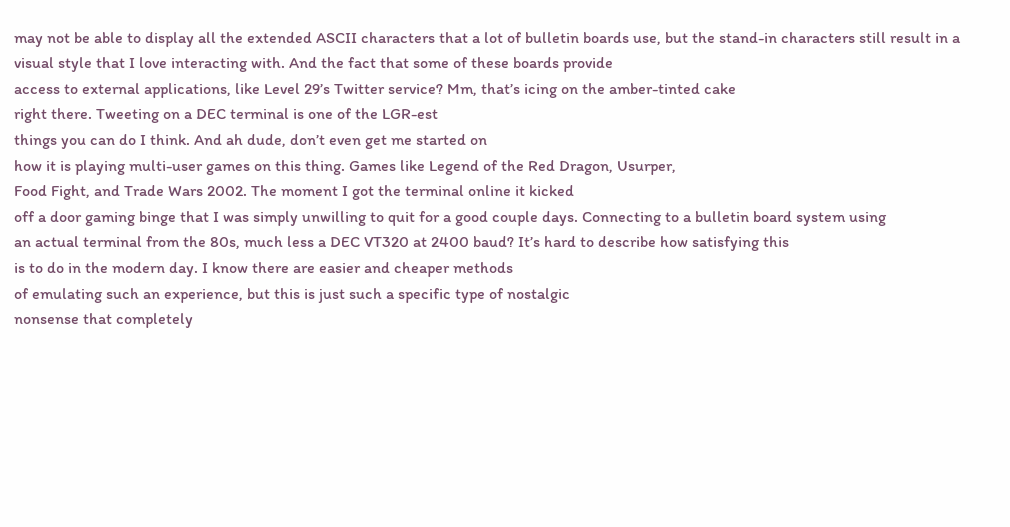may not be able to display all the extended ASCII characters that a lot of bulletin boards use, but the stand-in characters still result in a visual style that I love interacting with. And the fact that some of these boards provide
access to external applications, like Level 29’s Twitter service? Mm, that’s icing on the amber-tinted cake
right there. Tweeting on a DEC terminal is one of the LGR-est
things you can do I think. And ah dude, don’t even get me started on
how it is playing multi-user games on this thing. Games like Legend of the Red Dragon, Usurper,
Food Fight, and Trade Wars 2002. The moment I got the terminal online it kicked
off a door gaming binge that I was simply unwilling to quit for a good couple days. Connecting to a bulletin board system using
an actual terminal from the 80s, much less a DEC VT320 at 2400 baud? It’s hard to describe how satisfying this
is to do in the modern day. I know there are easier and cheaper methods
of emulating such an experience, but this is just such a specific type of nostalgic
nonsense that completely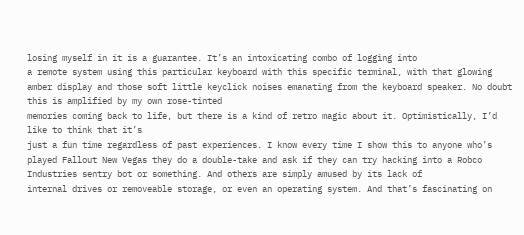losing myself in it is a guarantee. It’s an intoxicating combo of logging into
a remote system using this particular keyboard with this specific terminal, with that glowing
amber display and those soft little keyclick noises emanating from the keyboard speaker. No doubt this is amplified by my own rose-tinted
memories coming back to life, but there is a kind of retro magic about it. Optimistically, I’d like to think that it’s
just a fun time regardless of past experiences. I know every time I show this to anyone who’s
played Fallout New Vegas they do a double-take and ask if they can try hacking into a Robco
Industries sentry bot or something. And others are simply amused by its lack of
internal drives or removeable storage, or even an operating system. And that’s fascinating on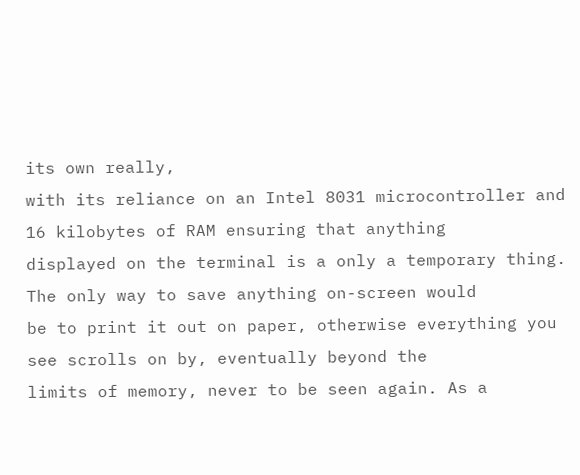its own really,
with its reliance on an Intel 8031 microcontroller and 16 kilobytes of RAM ensuring that anything
displayed on the terminal is a only a temporary thing. The only way to save anything on-screen would
be to print it out on paper, otherwise everything you see scrolls on by, eventually beyond the
limits of memory, never to be seen again. As a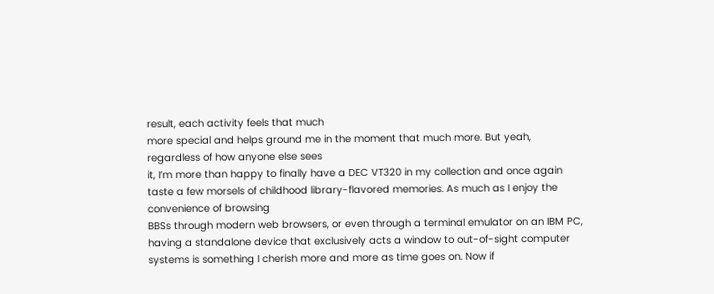result, each activity feels that much
more special and helps ground me in the moment that much more. But yeah, regardless of how anyone else sees
it, I’m more than happy to finally have a DEC VT320 in my collection and once again taste a few morsels of childhood library-flavored memories. As much as I enjoy the convenience of browsing
BBSs through modern web browsers, or even through a terminal emulator on an IBM PC,
having a standalone device that exclusively acts a window to out-of-sight computer systems is something I cherish more and more as time goes on. Now if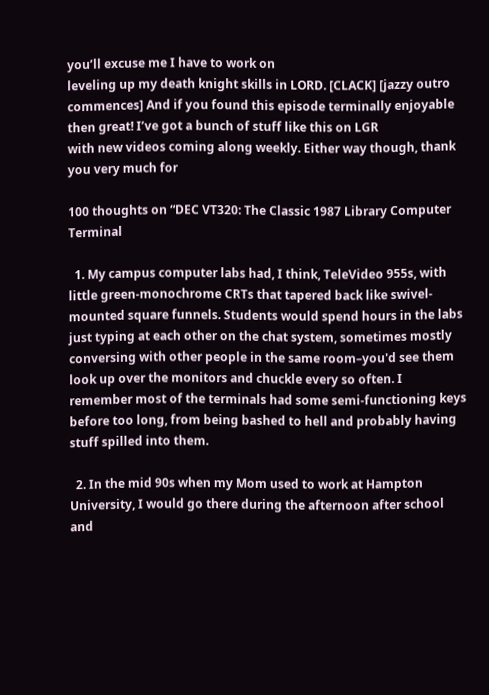you’ll excuse me I have to work on
leveling up my death knight skills in LORD. [CLACK] [jazzy outro commences] And if you found this episode terminally enjoyable
then great! I’ve got a bunch of stuff like this on LGR
with new videos coming along weekly. Either way though, thank you very much for

100 thoughts on “DEC VT320: The Classic 1987 Library Computer Terminal

  1. My campus computer labs had, I think, TeleVideo 955s, with little green-monochrome CRTs that tapered back like swivel-mounted square funnels. Students would spend hours in the labs just typing at each other on the chat system, sometimes mostly conversing with other people in the same room–you'd see them look up over the monitors and chuckle every so often. I remember most of the terminals had some semi-functioning keys before too long, from being bashed to hell and probably having stuff spilled into them.

  2. In the mid 90s when my Mom used to work at Hampton University, I would go there during the afternoon after school and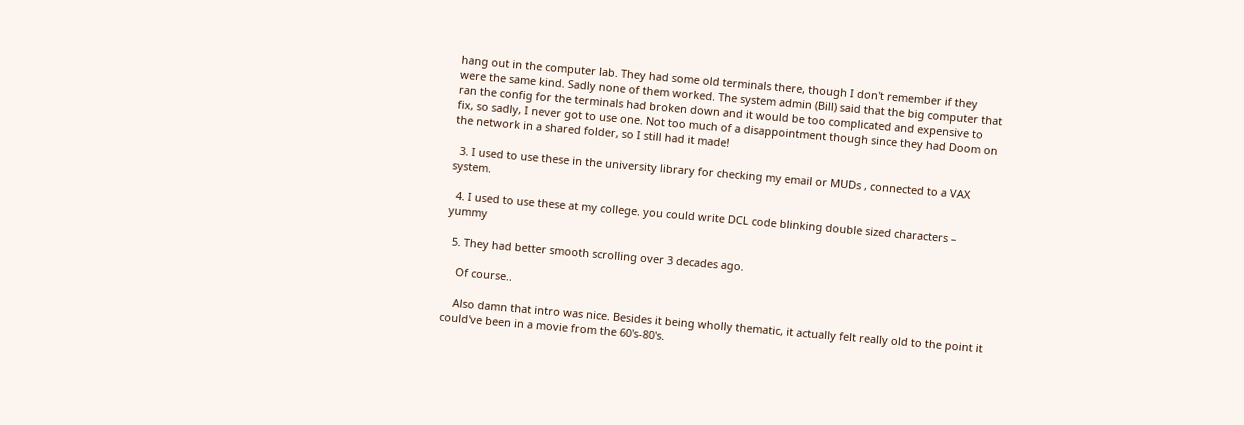hang out in the computer lab. They had some old terminals there, though I don't remember if they were the same kind. Sadly none of them worked. The system admin (Bill) said that the big computer that ran the config for the terminals had broken down and it would be too complicated and expensive to fix, so sadly, I never got to use one. Not too much of a disappointment though since they had Doom on the network in a shared folder, so I still had it made!

  3. I used to use these in the university library for checking my email or MUDs , connected to a VAX system.

  4. I used to use these at my college. you could write DCL code blinking double sized characters – yummy

  5. They had better smooth scrolling over 3 decades ago.

    Of course..

    Also damn that intro was nice. Besides it being wholly thematic, it actually felt really old to the point it could've been in a movie from the 60's-80's.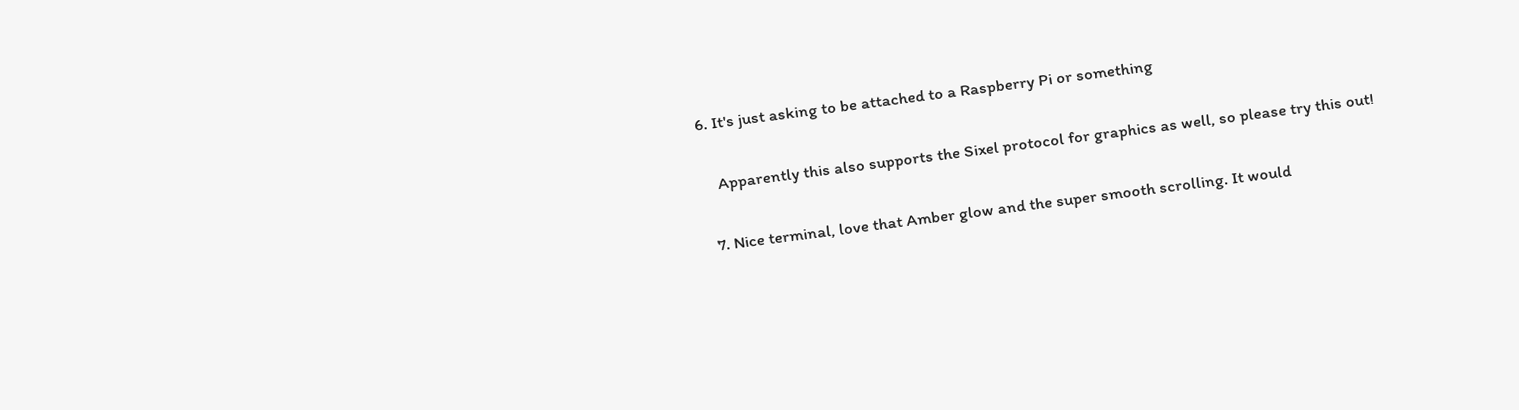6. It's just asking to be attached to a Raspberry Pi or something

    Apparently this also supports the Sixel protocol for graphics as well, so please try this out!

  7. Nice terminal, love that Amber glow and the super smooth scrolling. It would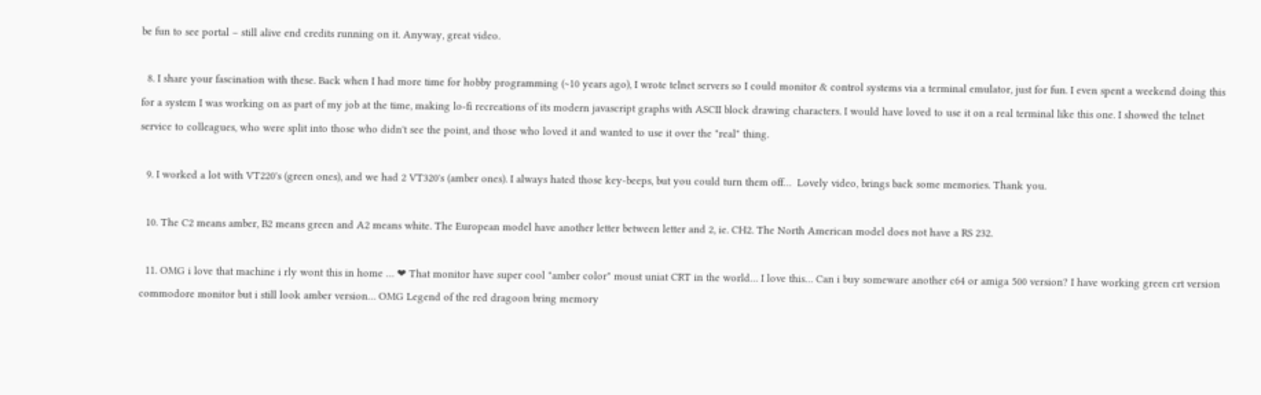be fun to see portal – still alive end credits running on it. Anyway, great video.

  8. I share your fascination with these. Back when I had more time for hobby programming (~10 years ago), I wrote telnet servers so I could monitor & control systems via a terminal emulator, just for fun. I even spent a weekend doing this for a system I was working on as part of my job at the time, making lo-fi recreations of its modern javascript graphs with ASCII block drawing characters. I would have loved to use it on a real terminal like this one. I showed the telnet service to colleagues, who were split into those who didn't see the point, and those who loved it and wanted to use it over the "real" thing.

  9. I worked a lot with VT220's (green ones), and we had 2 VT320's (amber ones). I always hated those key-beeps, but you could turn them off…  Lovely video, brings back some memories. Thank you.

  10. The C2 means amber, B2 means green and A2 means white. The European model have another letter between letter and 2, ie. CH2. The North American model does not have a RS 232.

  11. OMG i love that machine i rly wont this in home … ❤ That monitor have super cool "amber color" moust uniat CRT in the world… I love this… Can i buy someware another c64 or amiga 500 version? I have working green crt version commodore monitor but i still look amber version… OMG Legend of the red dragoon bring memory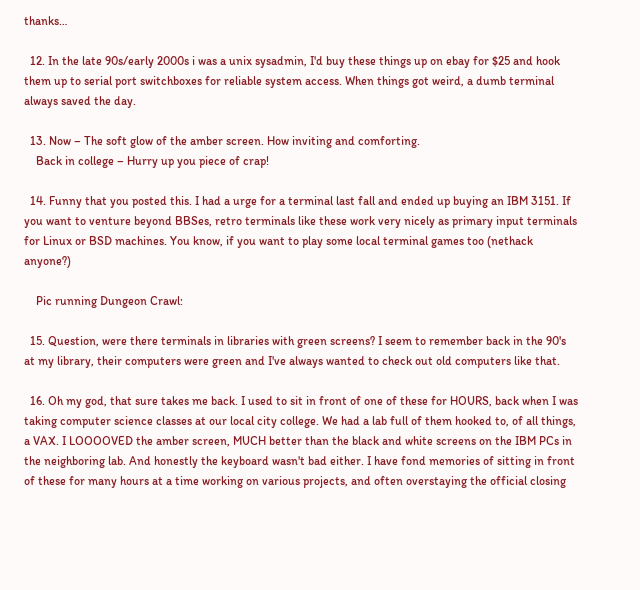thanks…

  12. In the late 90s/early 2000s i was a unix sysadmin, I'd buy these things up on ebay for $25 and hook them up to serial port switchboxes for reliable system access. When things got weird, a dumb terminal always saved the day.

  13. Now – The soft glow of the amber screen. How inviting and comforting.
    Back in college – Hurry up you piece of crap!

  14. Funny that you posted this. I had a urge for a terminal last fall and ended up buying an IBM 3151. If you want to venture beyond BBSes, retro terminals like these work very nicely as primary input terminals for Linux or BSD machines. You know, if you want to play some local terminal games too (nethack anyone?)

    Pic running Dungeon Crawl:

  15. Question, were there terminals in libraries with green screens? I seem to remember back in the 90's at my library, their computers were green and I've always wanted to check out old computers like that.

  16. Oh my god, that sure takes me back. I used to sit in front of one of these for HOURS, back when I was taking computer science classes at our local city college. We had a lab full of them hooked to, of all things, a VAX. I LOOOOVED the amber screen, MUCH better than the black and white screens on the IBM PCs in the neighboring lab. And honestly the keyboard wasn't bad either. I have fond memories of sitting in front of these for many hours at a time working on various projects, and often overstaying the official closing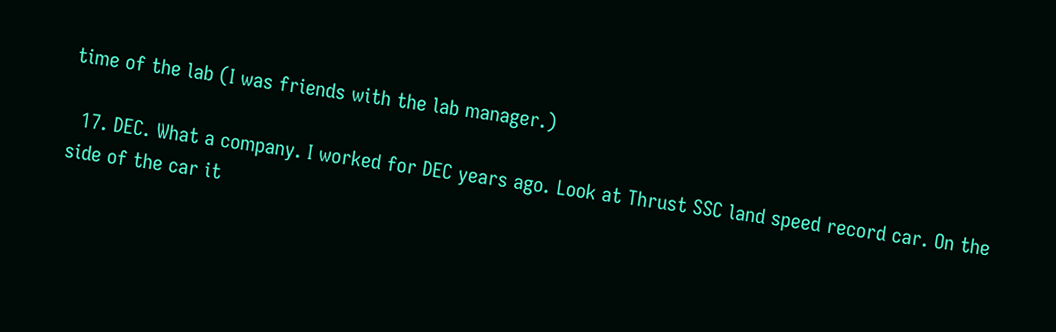time of the lab (I was friends with the lab manager.)

  17. DEC. What a company. I worked for DEC years ago. Look at Thrust SSC land speed record car. On the side of the car it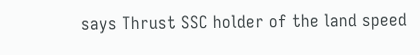says Thrust SSC holder of the land speed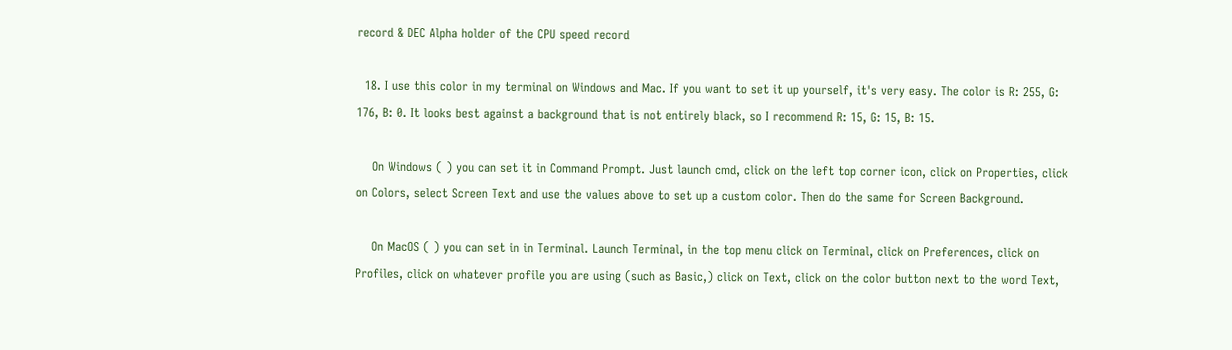record & DEC Alpha holder of the CPU speed record

  18. I use this color in my terminal on Windows and Mac. If you want to set it up yourself, it's very easy. The color is R: 255, G: 176, B: 0. It looks best against a background that is not entirely black, so I recommend R: 15, G: 15, B: 15.

    On Windows ( ) you can set it in Command Prompt. Just launch cmd, click on the left top corner icon, click on Properties, click on Colors, select Screen Text and use the values above to set up a custom color. Then do the same for Screen Background.

    On MacOS ( ) you can set in in Terminal. Launch Terminal, in the top menu click on Terminal, click on Preferences, click on Profiles, click on whatever profile you are using (such as Basic,) click on Text, click on the color button next to the word Text,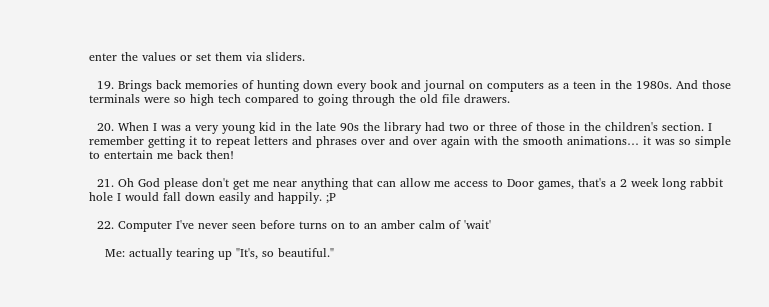enter the values or set them via sliders.

  19. Brings back memories of hunting down every book and journal on computers as a teen in the 1980s. And those terminals were so high tech compared to going through the old file drawers.

  20. When I was a very young kid in the late 90s the library had two or three of those in the children's section. I remember getting it to repeat letters and phrases over and over again with the smooth animations… it was so simple to entertain me back then!

  21. Oh God please don't get me near anything that can allow me access to Door games, that's a 2 week long rabbit hole I would fall down easily and happily. ;P

  22. Computer I've never seen before turns on to an amber calm of 'wait'

    Me: actually tearing up "It's, so beautiful."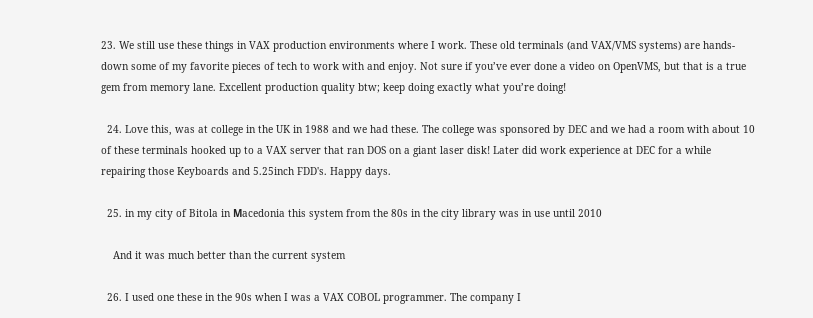23. We still use these things in VAX production environments where I work. These old terminals (and VAX/VMS systems) are hands-down some of my favorite pieces of tech to work with and enjoy. Not sure if you’ve ever done a video on OpenVMS, but that is a true gem from memory lane. Excellent production quality btw; keep doing exactly what you’re doing!

  24. Love this, was at college in the UK in 1988 and we had these. The college was sponsored by DEC and we had a room with about 10 of these terminals hooked up to a VAX server that ran DOS on a giant laser disk! Later did work experience at DEC for a while repairing those Keyboards and 5.25inch FDD's. Happy days.

  25. in my city of Bitola in Мacedonia this system from the 80s in the city library was in use until 2010

    And it was much better than the current system

  26. I used one these in the 90s when I was a VAX COBOL programmer. The company I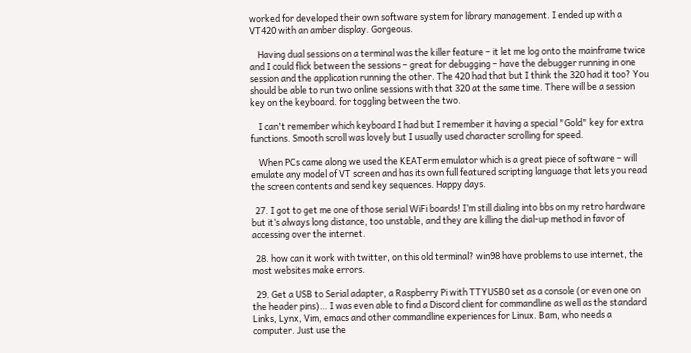worked for developed their own software system for library management. I ended up with a VT420 with an amber display. Gorgeous.

    Having dual sessions on a terminal was the killer feature – it let me log onto the mainframe twice and I could flick between the sessions – great for debugging – have the debugger running in one session and the application running the other. The 420 had that but I think the 320 had it too? You should be able to run two online sessions with that 320 at the same time. There will be a session key on the keyboard. for toggling between the two.

    I can't remember which keyboard I had but I remember it having a special "Gold" key for extra functions. Smooth scroll was lovely but I usually used character scrolling for speed.

    When PCs came along we used the KEATerm emulator which is a great piece of software – will emulate any model of VT screen and has its own full featured scripting language that lets you read the screen contents and send key sequences. Happy days.

  27. I got to get me one of those serial WiFi boards! I’m still dialing into bbs on my retro hardware but it’s always long distance, too unstable, and they are killing the dial-up method in favor of accessing over the internet.

  28. how can it work with twitter, on this old terminal? win98 have problems to use internet, the most websites make errors.

  29. Get a USB to Serial adapter, a Raspberry Pi with TTYUSB0 set as a console (or even one on the header pins)… I was even able to find a Discord client for commandline as well as the standard Links, Lynx, Vim, emacs and other commandline experiences for Linux. Bam, who needs a computer. Just use the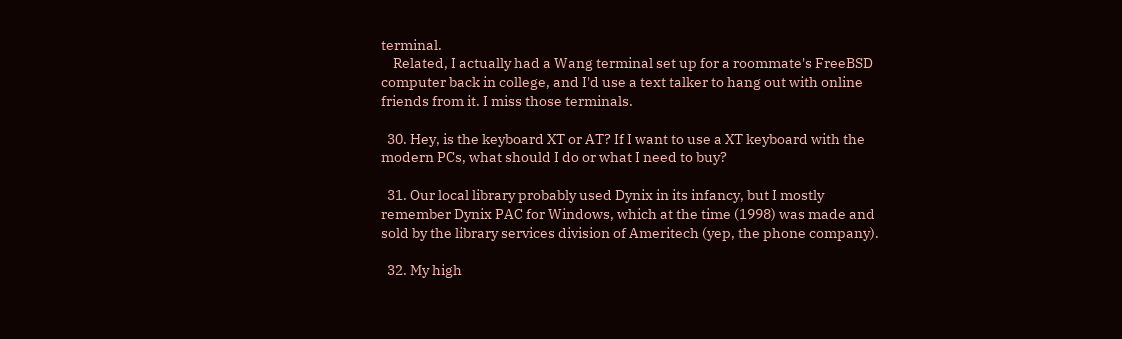terminal.
    Related, I actually had a Wang terminal set up for a roommate's FreeBSD computer back in college, and I'd use a text talker to hang out with online friends from it. I miss those terminals.

  30. Hey, is the keyboard XT or AT? If I want to use a XT keyboard with the modern PCs, what should I do or what I need to buy?

  31. Our local library probably used Dynix in its infancy, but I mostly remember Dynix PAC for Windows, which at the time (1998) was made and sold by the library services division of Ameritech (yep, the phone company).

  32. My high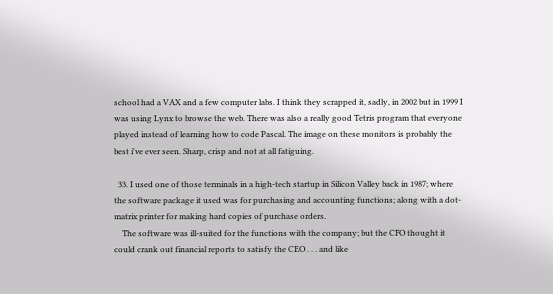school had a VAX and a few computer labs. I think they scrapped it, sadly, in 2002 but in 1999 I was using Lynx to browse the web. There was also a really good Tetris program that everyone played instead of learning how to code Pascal. The image on these monitors is probably the best i've ever seen. Sharp, crisp and not at all fatiguing.

  33. I used one of those terminals in a high-tech startup in Silicon Valley back in 1987; where the software package it used was for purchasing and accounting functions; along with a dot-matrix printer for making hard copies of purchase orders.
    The software was ill-suited for the functions with the company; but the CFO thought it could crank out financial reports to satisfy the CEO . . . and like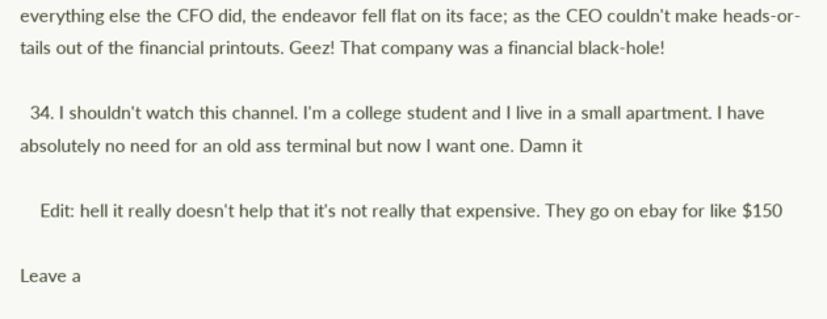everything else the CFO did, the endeavor fell flat on its face; as the CEO couldn't make heads-or-tails out of the financial printouts. Geez! That company was a financial black-hole!

  34. I shouldn't watch this channel. I'm a college student and I live in a small apartment. I have absolutely no need for an old ass terminal but now I want one. Damn it

    Edit: hell it really doesn't help that it's not really that expensive. They go on ebay for like $150

Leave a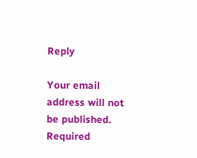Reply

Your email address will not be published. Required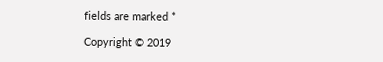fields are marked *

Copyright © 2019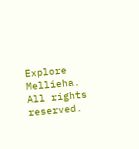Explore Mellieha. All rights reserved.